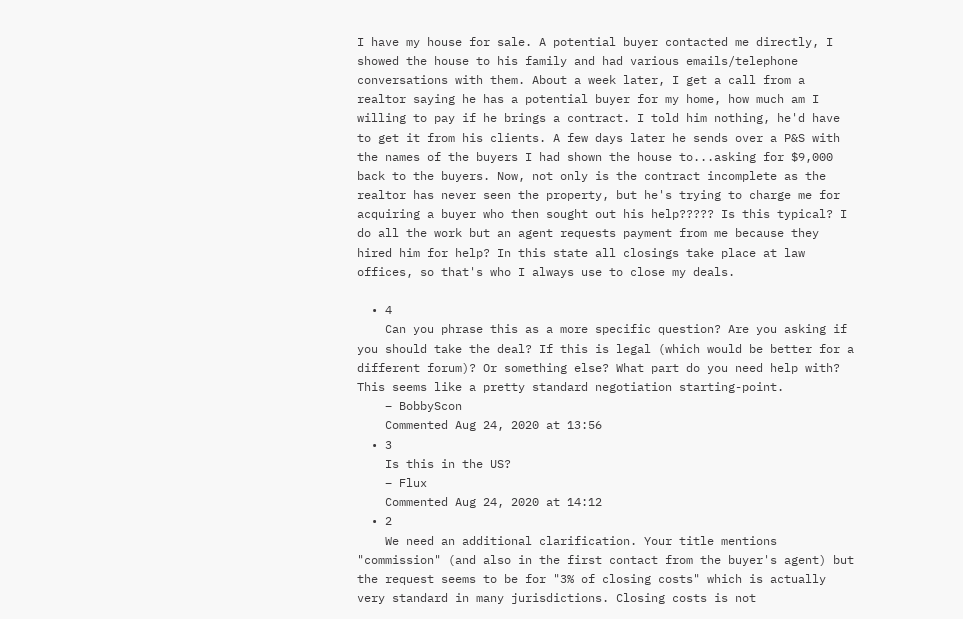I have my house for sale. A potential buyer contacted me directly, I showed the house to his family and had various emails/telephone conversations with them. About a week later, I get a call from a realtor saying he has a potential buyer for my home, how much am I willing to pay if he brings a contract. I told him nothing, he'd have to get it from his clients. A few days later he sends over a P&S with the names of the buyers I had shown the house to...asking for $9,000 back to the buyers. Now, not only is the contract incomplete as the realtor has never seen the property, but he's trying to charge me for acquiring a buyer who then sought out his help????? Is this typical? I do all the work but an agent requests payment from me because they hired him for help? In this state all closings take place at law offices, so that's who I always use to close my deals.

  • 4
    Can you phrase this as a more specific question? Are you asking if you should take the deal? If this is legal (which would be better for a different forum)? Or something else? What part do you need help with? This seems like a pretty standard negotiation starting-point.
    – BobbyScon
    Commented Aug 24, 2020 at 13:56
  • 3
    Is this in the US?
    – Flux
    Commented Aug 24, 2020 at 14:12
  • 2
    We need an additional clarification. Your title mentions "commission" (and also in the first contact from the buyer's agent) but the request seems to be for "3% of closing costs" which is actually very standard in many jurisdictions. Closing costs is not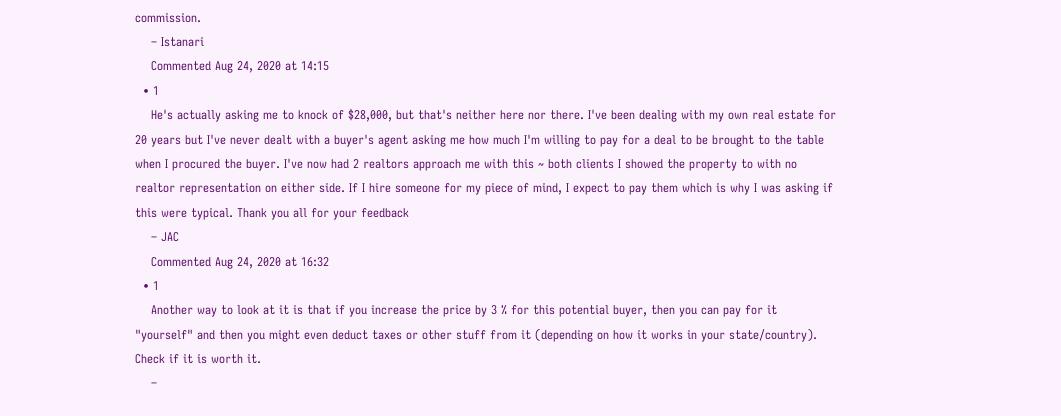commission.
    – Istanari
    Commented Aug 24, 2020 at 14:15
  • 1
    He's actually asking me to knock of $28,000, but that's neither here nor there. I've been dealing with my own real estate for 20 years but I've never dealt with a buyer's agent asking me how much I'm willing to pay for a deal to be brought to the table when I procured the buyer. I've now had 2 realtors approach me with this ~ both clients I showed the property to with no realtor representation on either side. If I hire someone for my piece of mind, I expect to pay them which is why I was asking if this were typical. Thank you all for your feedback
    – JAC
    Commented Aug 24, 2020 at 16:32
  • 1
    Another way to look at it is that if you increase the price by 3 % for this potential buyer, then you can pay for it "yourself" and then you might even deduct taxes or other stuff from it (depending on how it works in your state/country). Check if it is worth it.
    –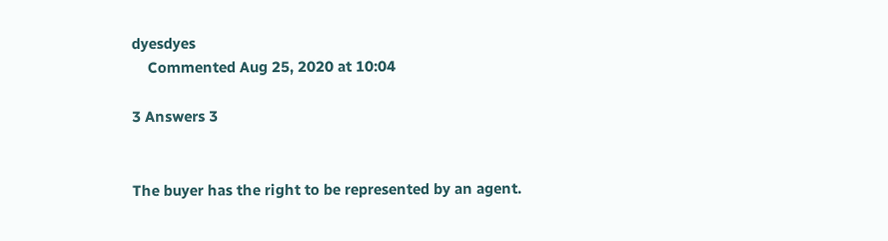dyesdyes
    Commented Aug 25, 2020 at 10:04

3 Answers 3


The buyer has the right to be represented by an agent.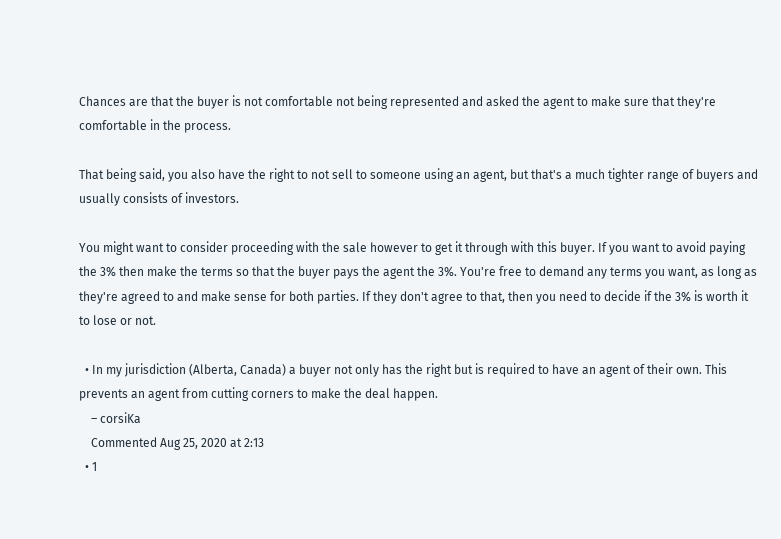Chances are that the buyer is not comfortable not being represented and asked the agent to make sure that they're comfortable in the process.

That being said, you also have the right to not sell to someone using an agent, but that's a much tighter range of buyers and usually consists of investors.

You might want to consider proceeding with the sale however to get it through with this buyer. If you want to avoid paying the 3% then make the terms so that the buyer pays the agent the 3%. You're free to demand any terms you want, as long as they're agreed to and make sense for both parties. If they don't agree to that, then you need to decide if the 3% is worth it to lose or not.

  • In my jurisdiction (Alberta, Canada) a buyer not only has the right but is required to have an agent of their own. This prevents an agent from cutting corners to make the deal happen.
    – corsiKa
    Commented Aug 25, 2020 at 2:13
  • 1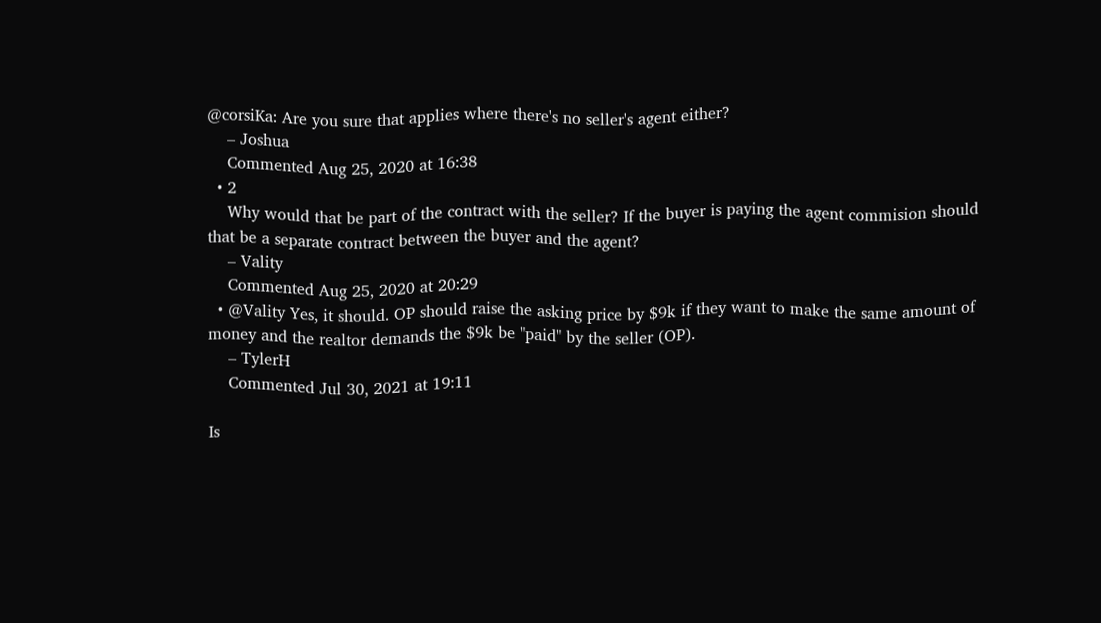@corsiKa: Are you sure that applies where there's no seller's agent either?
    – Joshua
    Commented Aug 25, 2020 at 16:38
  • 2
    Why would that be part of the contract with the seller? If the buyer is paying the agent commision should that be a separate contract between the buyer and the agent?
    – Vality
    Commented Aug 25, 2020 at 20:29
  • @Vality Yes, it should. OP should raise the asking price by $9k if they want to make the same amount of money and the realtor demands the $9k be "paid" by the seller (OP).
    – TylerH
    Commented Jul 30, 2021 at 19:11

Is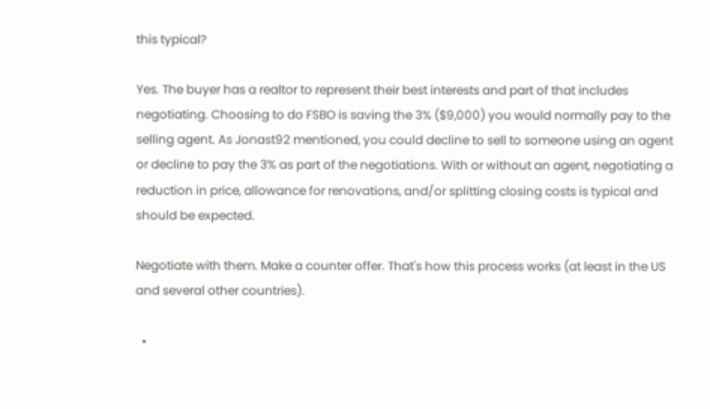this typical?

Yes. The buyer has a realtor to represent their best interests and part of that includes negotiating. Choosing to do FSBO is saving the 3% ($9,000) you would normally pay to the selling agent. As Jonast92 mentioned, you could decline to sell to someone using an agent or decline to pay the 3% as part of the negotiations. With or without an agent, negotiating a reduction in price, allowance for renovations, and/or splitting closing costs is typical and should be expected.

Negotiate with them. Make a counter offer. That's how this process works (at least in the US and several other countries).

  •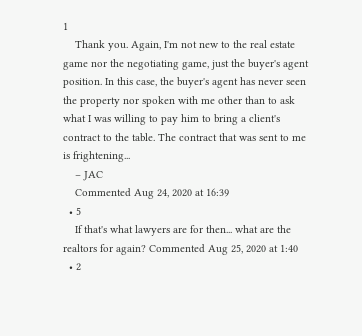1
    Thank you. Again, I'm not new to the real estate game nor the negotiating game, just the buyer's agent position. In this case, the buyer's agent has never seen the property nor spoken with me other than to ask what I was willing to pay him to bring a client's contract to the table. The contract that was sent to me is frightening...
    – JAC
    Commented Aug 24, 2020 at 16:39
  • 5
    If that's what lawyers are for then... what are the realtors for again? Commented Aug 25, 2020 at 1:40
  • 2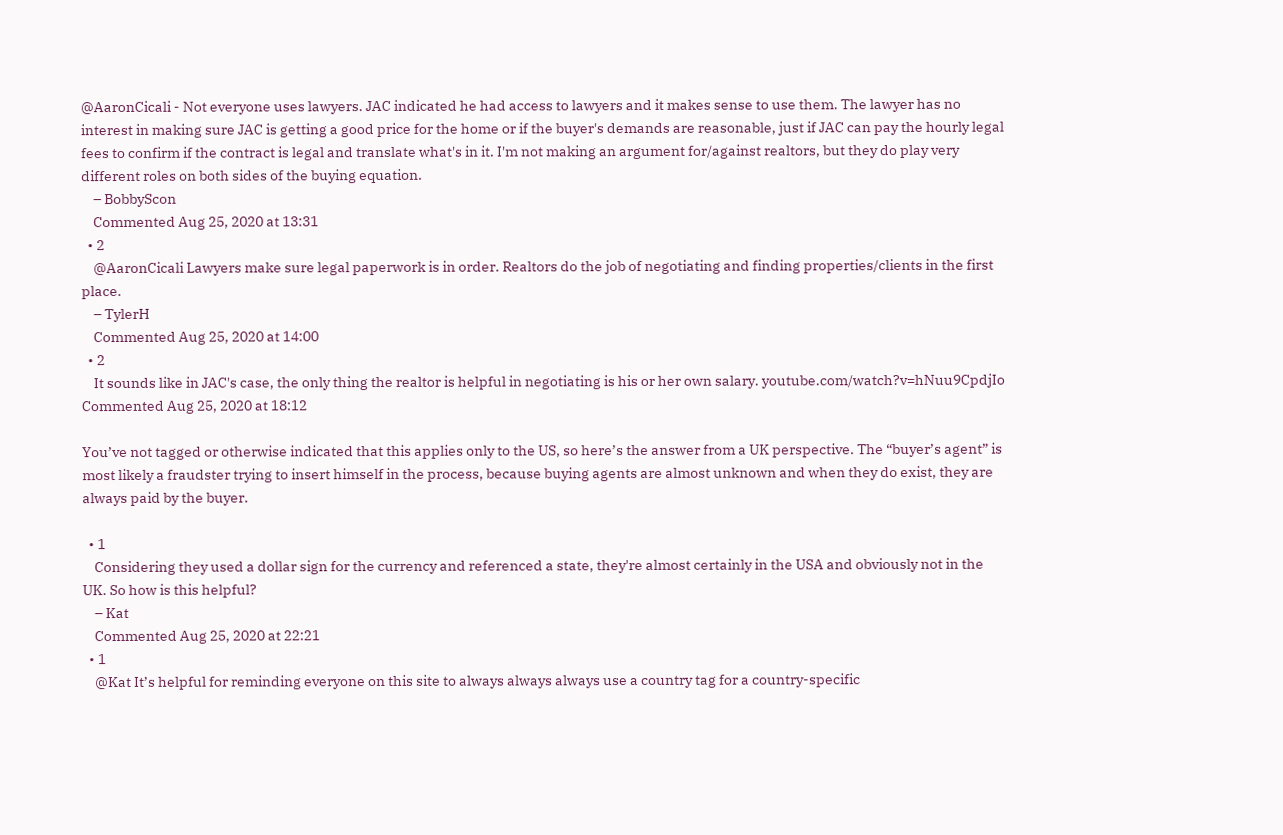@AaronCicali - Not everyone uses lawyers. JAC indicated he had access to lawyers and it makes sense to use them. The lawyer has no interest in making sure JAC is getting a good price for the home or if the buyer's demands are reasonable, just if JAC can pay the hourly legal fees to confirm if the contract is legal and translate what's in it. I'm not making an argument for/against realtors, but they do play very different roles on both sides of the buying equation.
    – BobbyScon
    Commented Aug 25, 2020 at 13:31
  • 2
    @AaronCicali Lawyers make sure legal paperwork is in order. Realtors do the job of negotiating and finding properties/clients in the first place.
    – TylerH
    Commented Aug 25, 2020 at 14:00
  • 2
    It sounds like in JAC's case, the only thing the realtor is helpful in negotiating is his or her own salary. youtube.com/watch?v=hNuu9CpdjIo Commented Aug 25, 2020 at 18:12

You’ve not tagged or otherwise indicated that this applies only to the US, so here’s the answer from a UK perspective. The “buyer’s agent” is most likely a fraudster trying to insert himself in the process, because buying agents are almost unknown and when they do exist, they are always paid by the buyer.

  • 1
    Considering they used a dollar sign for the currency and referenced a state, they're almost certainly in the USA and obviously not in the UK. So how is this helpful?
    – Kat
    Commented Aug 25, 2020 at 22:21
  • 1
    @Kat It’s helpful for reminding everyone on this site to always always always use a country tag for a country-specific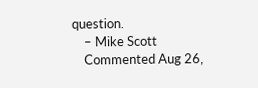question.
    – Mike Scott
    Commented Aug 26,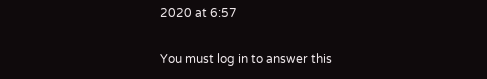2020 at 6:57

You must log in to answer this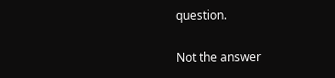question.

Not the answer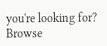you're looking for? Browse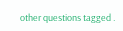other questions tagged .